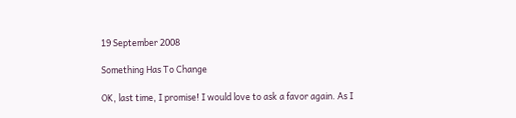19 September 2008

Something Has To Change

OK, last time, I promise! I would love to ask a favor again. As I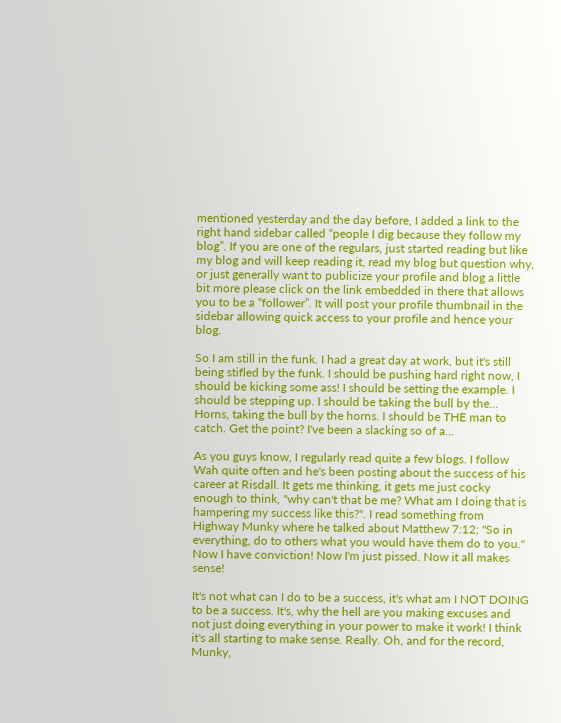mentioned yesterday and the day before, I added a link to the right hand sidebar called “people I dig because they follow my blog”. If you are one of the regulars, just started reading but like my blog and will keep reading it, read my blog but question why, or just generally want to publicize your profile and blog a little bit more please click on the link embedded in there that allows you to be a “follower”. It will post your profile thumbnail in the sidebar allowing quick access to your profile and hence your blog.

So I am still in the funk. I had a great day at work, but it's still being stifled by the funk. I should be pushing hard right now, I should be kicking some ass! I should be setting the example. I should be stepping up. I should be taking the bull by the... Horns, taking the bull by the horns. I should be THE man to catch. Get the point? I've been a slacking so of a...

As you guys know, I regularly read quite a few blogs. I follow Wah quite often and he's been posting about the success of his career at Risdall. It gets me thinking, it gets me just cocky enough to think, "why can't that be me? What am I doing that is hampering my success like this?". I read something from Highway Munky where he talked about Matthew 7:12; "So in everything, do to others what you would have them do to you." Now I have conviction! Now I'm just pissed. Now it all makes sense!

It's not what can I do to be a success, it's what am I NOT DOING to be a success. It's, why the hell are you making excuses and not just doing everything in your power to make it work! I think it's all starting to make sense. Really. Oh, and for the record, Munky,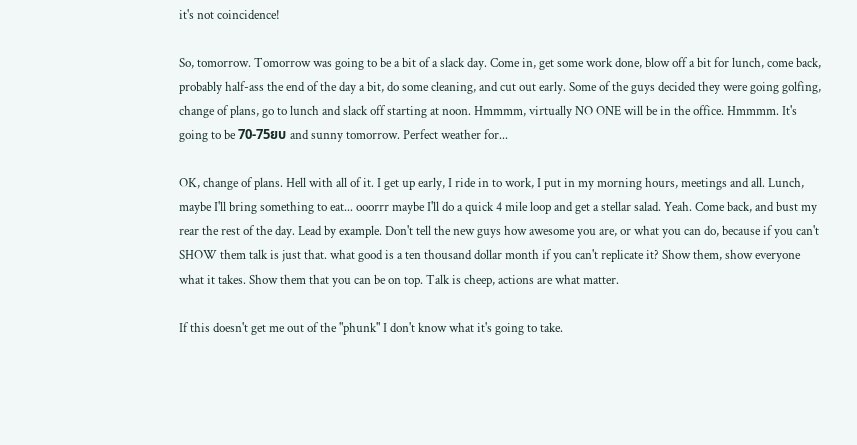it's not coincidence!

So, tomorrow. Tomorrow was going to be a bit of a slack day. Come in, get some work done, blow off a bit for lunch, come back, probably half-ass the end of the day a bit, do some cleaning, and cut out early. Some of the guys decided they were going golfing, change of plans, go to lunch and slack off starting at noon. Hmmmm, virtually NO ONE will be in the office. Hmmmm. It's going to be 70-75ยบ and sunny tomorrow. Perfect weather for...

OK, change of plans. Hell with all of it. I get up early, I ride in to work, I put in my morning hours, meetings and all. Lunch, maybe I'll bring something to eat... ooorrr maybe I'll do a quick 4 mile loop and get a stellar salad. Yeah. Come back, and bust my rear the rest of the day. Lead by example. Don't tell the new guys how awesome you are, or what you can do, because if you can't SHOW them talk is just that. what good is a ten thousand dollar month if you can't replicate it? Show them, show everyone what it takes. Show them that you can be on top. Talk is cheep, actions are what matter.

If this doesn't get me out of the "phunk" I don't know what it's going to take.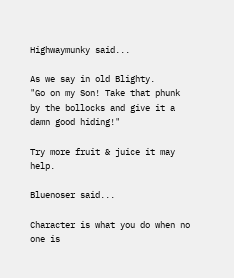Highwaymunky said...

As we say in old Blighty.
"Go on my Son! Take that phunk by the bollocks and give it a damn good hiding!"

Try more fruit & juice it may help.

Bluenoser said...

Character is what you do when no one is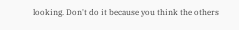looking. Don't do it because you think the others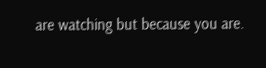are watching but because you are.